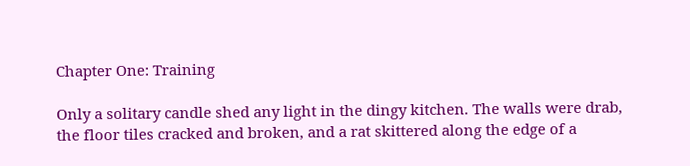Chapter One: Training

Only a solitary candle shed any light in the dingy kitchen. The walls were drab, the floor tiles cracked and broken, and a rat skittered along the edge of a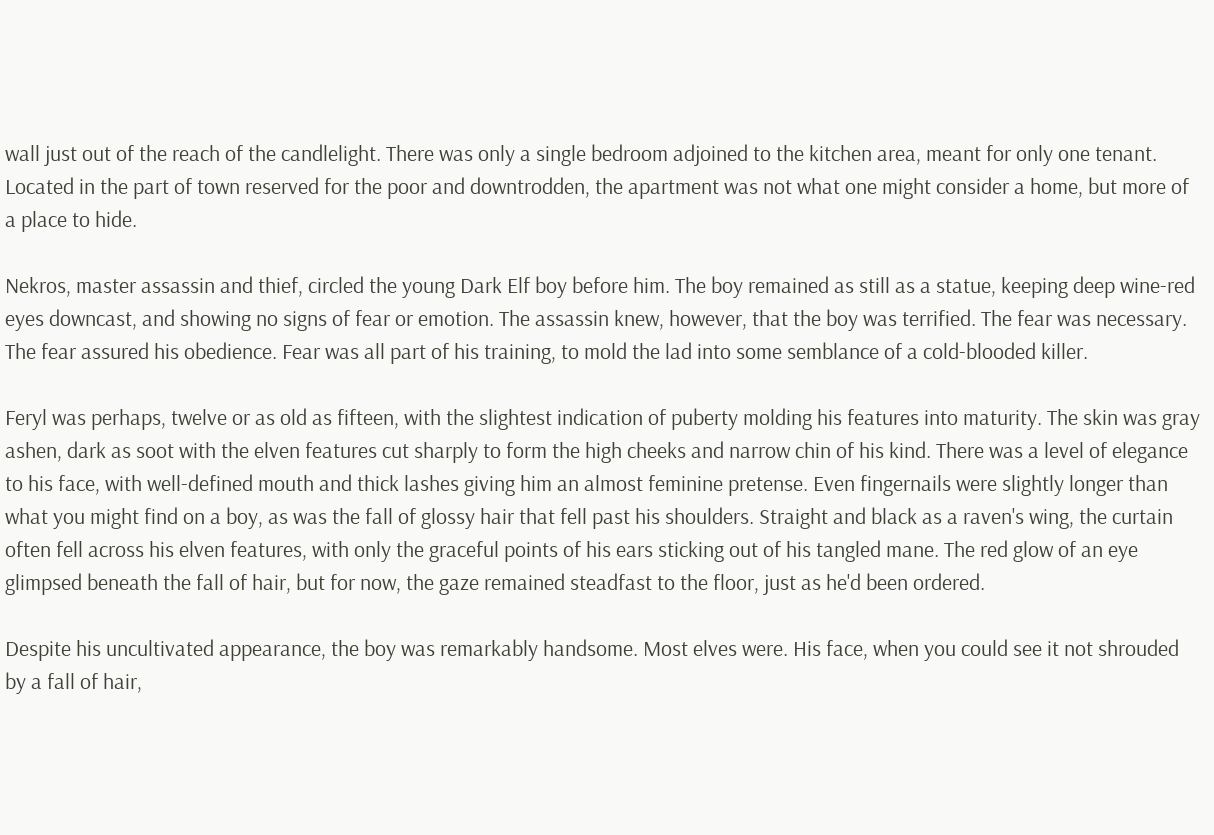wall just out of the reach of the candlelight. There was only a single bedroom adjoined to the kitchen area, meant for only one tenant. Located in the part of town reserved for the poor and downtrodden, the apartment was not what one might consider a home, but more of a place to hide.

Nekros, master assassin and thief, circled the young Dark Elf boy before him. The boy remained as still as a statue, keeping deep wine-red eyes downcast, and showing no signs of fear or emotion. The assassin knew, however, that the boy was terrified. The fear was necessary. The fear assured his obedience. Fear was all part of his training, to mold the lad into some semblance of a cold-blooded killer.

Feryl was perhaps, twelve or as old as fifteen, with the slightest indication of puberty molding his features into maturity. The skin was gray ashen, dark as soot with the elven features cut sharply to form the high cheeks and narrow chin of his kind. There was a level of elegance to his face, with well-defined mouth and thick lashes giving him an almost feminine pretense. Even fingernails were slightly longer than what you might find on a boy, as was the fall of glossy hair that fell past his shoulders. Straight and black as a raven's wing, the curtain often fell across his elven features, with only the graceful points of his ears sticking out of his tangled mane. The red glow of an eye glimpsed beneath the fall of hair, but for now, the gaze remained steadfast to the floor, just as he'd been ordered.

Despite his uncultivated appearance, the boy was remarkably handsome. Most elves were. His face, when you could see it not shrouded by a fall of hair,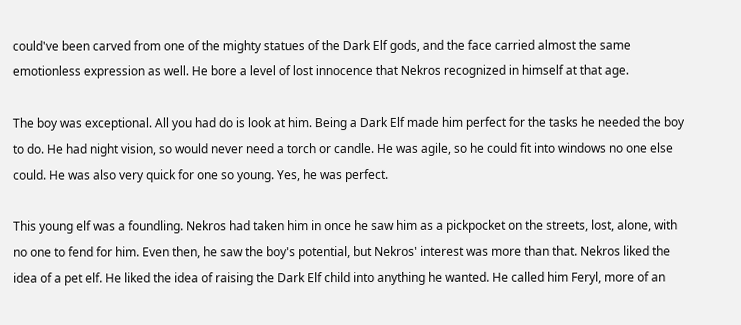could've been carved from one of the mighty statues of the Dark Elf gods, and the face carried almost the same emotionless expression as well. He bore a level of lost innocence that Nekros recognized in himself at that age.

The boy was exceptional. All you had do is look at him. Being a Dark Elf made him perfect for the tasks he needed the boy to do. He had night vision, so would never need a torch or candle. He was agile, so he could fit into windows no one else could. He was also very quick for one so young. Yes, he was perfect.

This young elf was a foundling. Nekros had taken him in once he saw him as a pickpocket on the streets, lost, alone, with no one to fend for him. Even then, he saw the boy's potential, but Nekros' interest was more than that. Nekros liked the idea of a pet elf. He liked the idea of raising the Dark Elf child into anything he wanted. He called him Feryl, more of an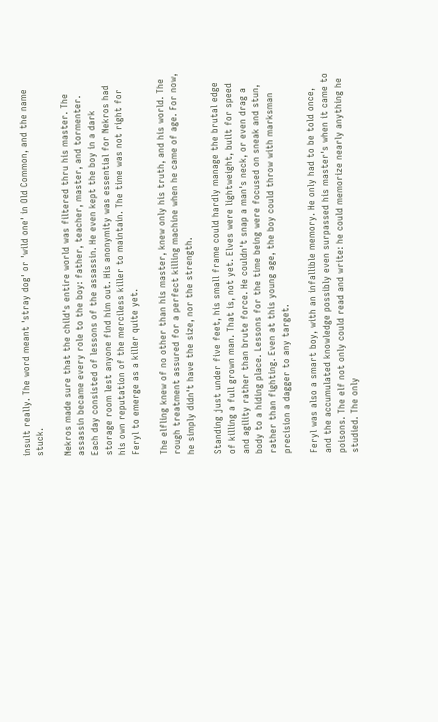insult really. The word meant 'stray dog' or 'wild one' in Old Common, and the name stuck.

Nekros made sure that the child's entire world was filtered thru his master. The assassin became every role to the boy: father, teacher, master, and tormenter. Each day consisted of lessons of the assassin. He even kept the boy in a dark storage room lest anyone find him out. His anonymity was essential for Nekros had his own reputation of the merciless killer to maintain. The time was not right for Feryl to emerge as a killer quite yet.

The elfling knew of no other than his master, knew only his truth, and his world. The rough treatment assured for a perfect killing machine when he came of age. For now, he simply didn't have the size, nor the strength.

Standing just under five feet, his small frame could hardly manage the brutal edge of killing a full grown man. That is, not yet. Elves were lightweight, built for speed and agility rather than brute force. He couldn't snap a man's neck, or even drag a body to a hiding place. Lessons for the time being were focused on sneak and stun, rather than fighting. Even at this young age, the boy could throw with marksman precision a dagger to any target.

Feryl was also a smart boy, with an infallible memory. He only had to be told once, and the accumulated knowledge possibly even surpassed his master's when it came to poisons. The elf not only could read and write: he could memorize nearly anything he studied. The only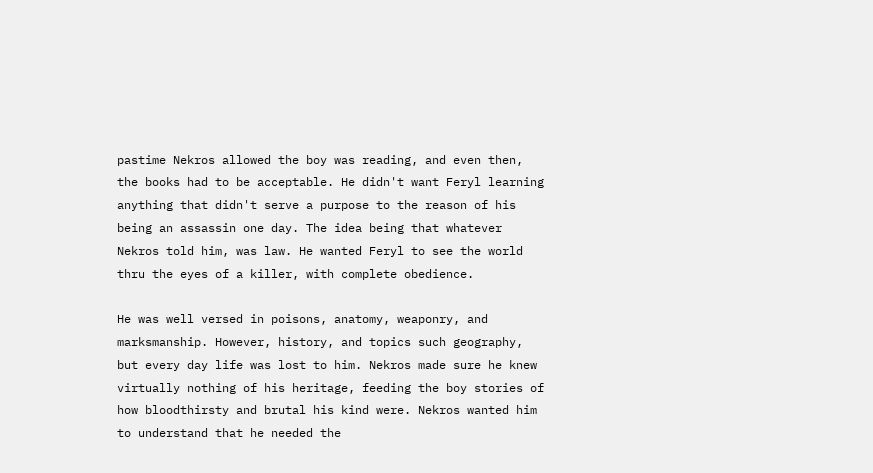pastime Nekros allowed the boy was reading, and even then, the books had to be acceptable. He didn't want Feryl learning anything that didn't serve a purpose to the reason of his being an assassin one day. The idea being that whatever Nekros told him, was law. He wanted Feryl to see the world thru the eyes of a killer, with complete obedience.

He was well versed in poisons, anatomy, weaponry, and marksmanship. However, history, and topics such geography, but every day life was lost to him. Nekros made sure he knew virtually nothing of his heritage, feeding the boy stories of how bloodthirsty and brutal his kind were. Nekros wanted him to understand that he needed the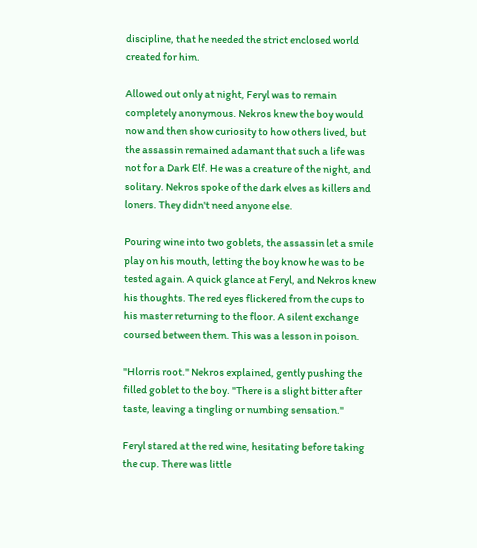discipline, that he needed the strict enclosed world created for him.

Allowed out only at night, Feryl was to remain completely anonymous. Nekros knew the boy would now and then show curiosity to how others lived, but the assassin remained adamant that such a life was not for a Dark Elf. He was a creature of the night, and solitary. Nekros spoke of the dark elves as killers and loners. They didn't need anyone else.

Pouring wine into two goblets, the assassin let a smile play on his mouth, letting the boy know he was to be tested again. A quick glance at Feryl, and Nekros knew his thoughts. The red eyes flickered from the cups to his master returning to the floor. A silent exchange coursed between them. This was a lesson in poison.

"Hlorris root." Nekros explained, gently pushing the filled goblet to the boy. "There is a slight bitter after taste, leaving a tingling or numbing sensation."

Feryl stared at the red wine, hesitating before taking the cup. There was little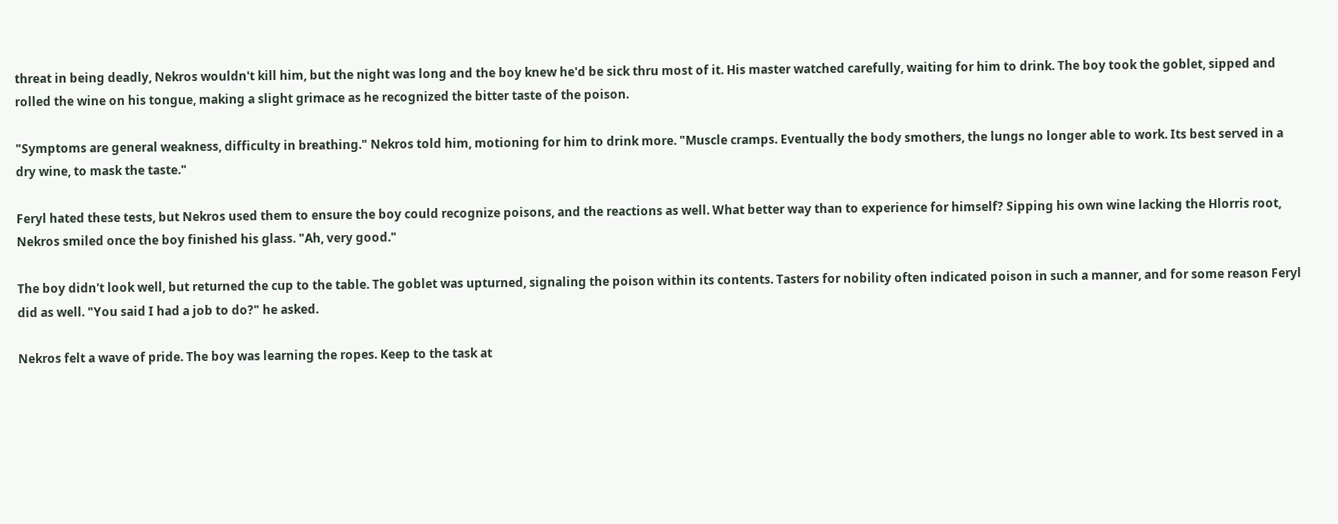threat in being deadly, Nekros wouldn't kill him, but the night was long and the boy knew he'd be sick thru most of it. His master watched carefully, waiting for him to drink. The boy took the goblet, sipped and rolled the wine on his tongue, making a slight grimace as he recognized the bitter taste of the poison.

"Symptoms are general weakness, difficulty in breathing." Nekros told him, motioning for him to drink more. "Muscle cramps. Eventually the body smothers, the lungs no longer able to work. Its best served in a dry wine, to mask the taste."

Feryl hated these tests, but Nekros used them to ensure the boy could recognize poisons, and the reactions as well. What better way than to experience for himself? Sipping his own wine lacking the Hlorris root, Nekros smiled once the boy finished his glass. "Ah, very good."

The boy didn't look well, but returned the cup to the table. The goblet was upturned, signaling the poison within its contents. Tasters for nobility often indicated poison in such a manner, and for some reason Feryl did as well. "You said I had a job to do?" he asked.

Nekros felt a wave of pride. The boy was learning the ropes. Keep to the task at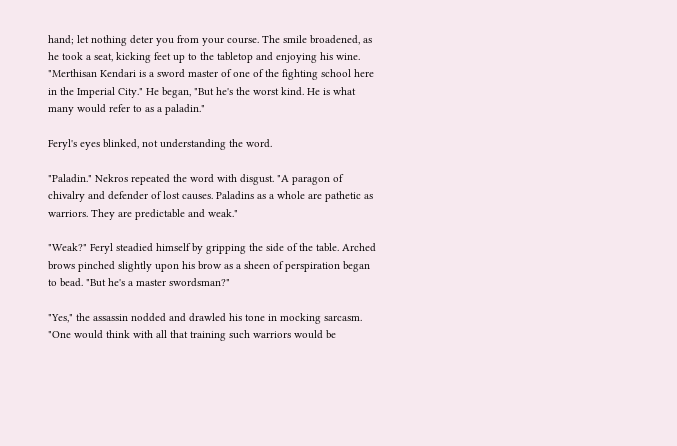hand; let nothing deter you from your course. The smile broadened, as he took a seat, kicking feet up to the tabletop and enjoying his wine. "Merthisan Kendari is a sword master of one of the fighting school here in the Imperial City." He began, "But he's the worst kind. He is what many would refer to as a paladin."

Feryl's eyes blinked, not understanding the word.

"Paladin." Nekros repeated the word with disgust. "A paragon of chivalry and defender of lost causes. Paladins as a whole are pathetic as warriors. They are predictable and weak."

"Weak?" Feryl steadied himself by gripping the side of the table. Arched brows pinched slightly upon his brow as a sheen of perspiration began to bead. "But he's a master swordsman?"

"Yes," the assassin nodded and drawled his tone in mocking sarcasm. "One would think with all that training such warriors would be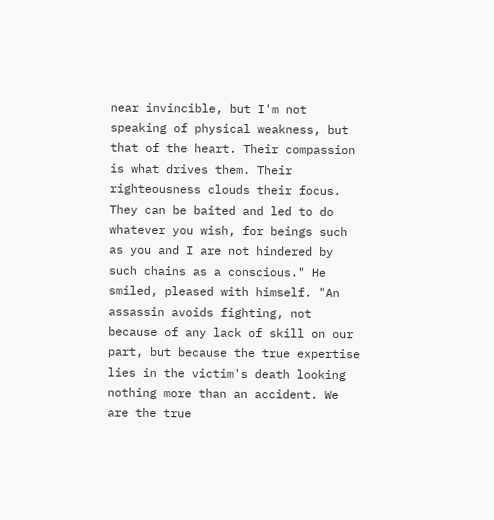near invincible, but I'm not speaking of physical weakness, but that of the heart. Their compassion is what drives them. Their righteousness clouds their focus. They can be baited and led to do whatever you wish, for beings such as you and I are not hindered by such chains as a conscious." He smiled, pleased with himself. "An assassin avoids fighting, not because of any lack of skill on our part, but because the true expertise lies in the victim's death looking nothing more than an accident. We are the true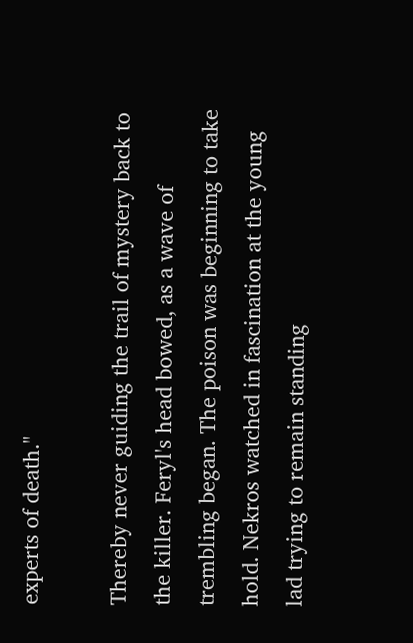experts of death."

Thereby never guiding the trail of mystery back to the killer. Feryl's head bowed, as a wave of trembling began. The poison was beginning to take hold. Nekros watched in fascination at the young lad trying to remain standing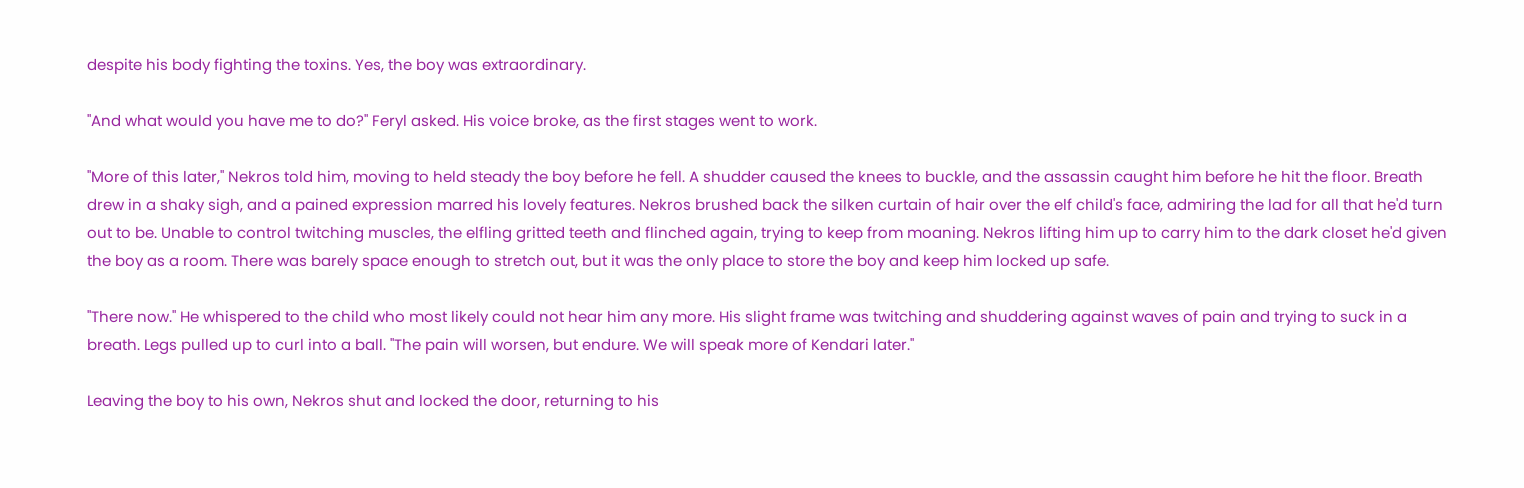despite his body fighting the toxins. Yes, the boy was extraordinary.

"And what would you have me to do?" Feryl asked. His voice broke, as the first stages went to work.

"More of this later," Nekros told him, moving to held steady the boy before he fell. A shudder caused the knees to buckle, and the assassin caught him before he hit the floor. Breath drew in a shaky sigh, and a pained expression marred his lovely features. Nekros brushed back the silken curtain of hair over the elf child's face, admiring the lad for all that he'd turn out to be. Unable to control twitching muscles, the elfling gritted teeth and flinched again, trying to keep from moaning. Nekros lifting him up to carry him to the dark closet he'd given the boy as a room. There was barely space enough to stretch out, but it was the only place to store the boy and keep him locked up safe.

"There now." He whispered to the child who most likely could not hear him any more. His slight frame was twitching and shuddering against waves of pain and trying to suck in a breath. Legs pulled up to curl into a ball. "The pain will worsen, but endure. We will speak more of Kendari later."

Leaving the boy to his own, Nekros shut and locked the door, returning to his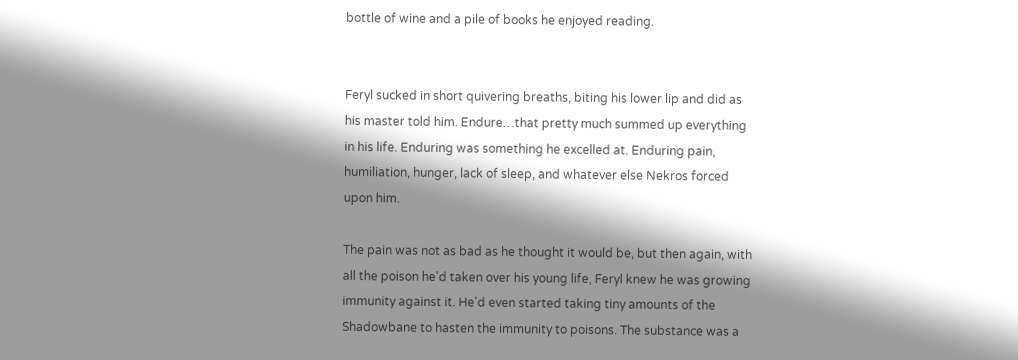bottle of wine and a pile of books he enjoyed reading.


Feryl sucked in short quivering breaths, biting his lower lip and did as his master told him. Endure…that pretty much summed up everything in his life. Enduring was something he excelled at. Enduring pain, humiliation, hunger, lack of sleep, and whatever else Nekros forced upon him.

The pain was not as bad as he thought it would be, but then again, with all the poison he'd taken over his young life, Feryl knew he was growing immunity against it. He'd even started taking tiny amounts of the Shadowbane to hasten the immunity to poisons. The substance was a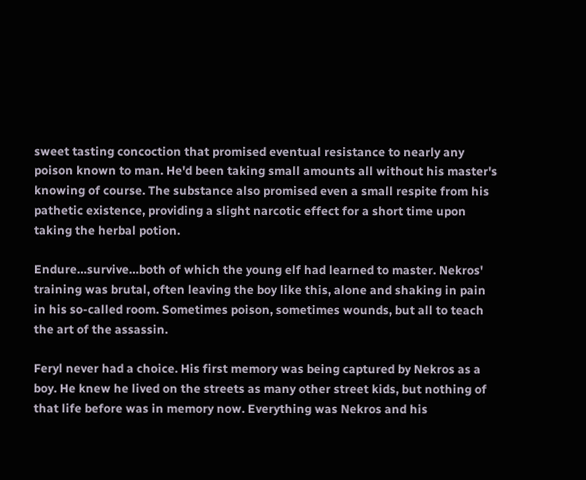sweet tasting concoction that promised eventual resistance to nearly any poison known to man. He'd been taking small amounts all without his master's knowing of course. The substance also promised even a small respite from his pathetic existence, providing a slight narcotic effect for a short time upon taking the herbal potion.

Endure…survive…both of which the young elf had learned to master. Nekros' training was brutal, often leaving the boy like this, alone and shaking in pain in his so-called room. Sometimes poison, sometimes wounds, but all to teach the art of the assassin.

Feryl never had a choice. His first memory was being captured by Nekros as a boy. He knew he lived on the streets as many other street kids, but nothing of that life before was in memory now. Everything was Nekros and his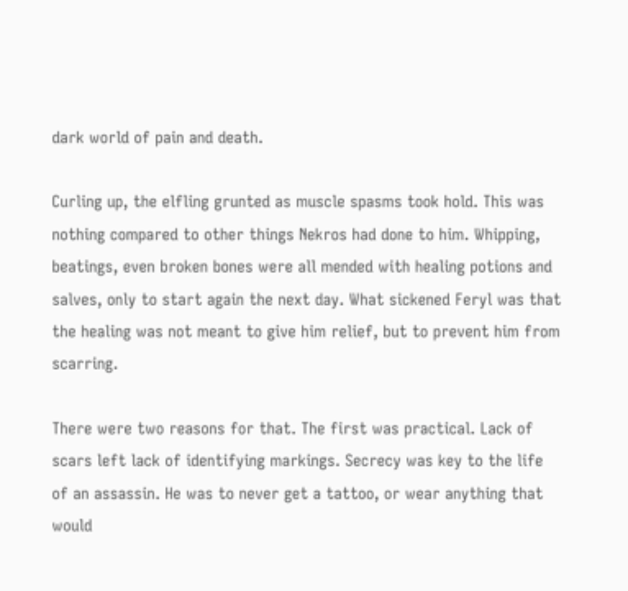dark world of pain and death.

Curling up, the elfling grunted as muscle spasms took hold. This was nothing compared to other things Nekros had done to him. Whipping, beatings, even broken bones were all mended with healing potions and salves, only to start again the next day. What sickened Feryl was that the healing was not meant to give him relief, but to prevent him from scarring.

There were two reasons for that. The first was practical. Lack of scars left lack of identifying markings. Secrecy was key to the life of an assassin. He was to never get a tattoo, or wear anything that would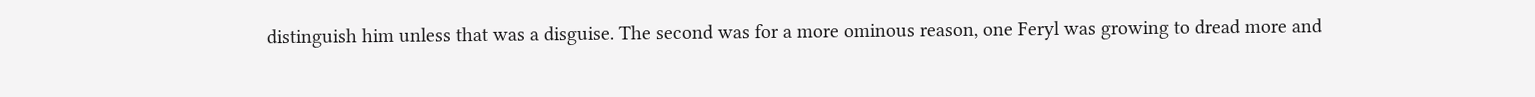distinguish him unless that was a disguise. The second was for a more ominous reason, one Feryl was growing to dread more and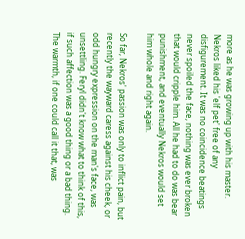more as he was growing up with his master. Nekros liked his 'elf pet' free of any disfigurement. It was no coincidence beatings never spoiled the face, nothing was ever broken that would cripple him. All he had to do was bear punishment, and eventually Nekros would set him whole and right again.

So far, Nekros' passion was only to inflict pain, but recently the wayward caress against his cheek, or odd hungry expression on the man's face, was unsettling. Feryl didn't know what to think of this, if such affection was a good thing or a bad thing. The warmth, if one could call it that, was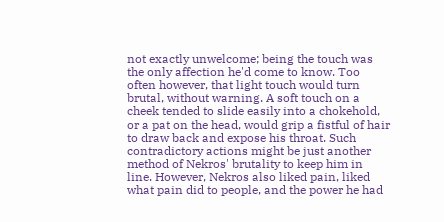not exactly unwelcome; being the touch was the only affection he'd come to know. Too often however, that light touch would turn brutal, without warning. A soft touch on a cheek tended to slide easily into a chokehold, or a pat on the head, would grip a fistful of hair to draw back and expose his throat. Such contradictory actions might be just another method of Nekros' brutality to keep him in line. However, Nekros also liked pain, liked what pain did to people, and the power he had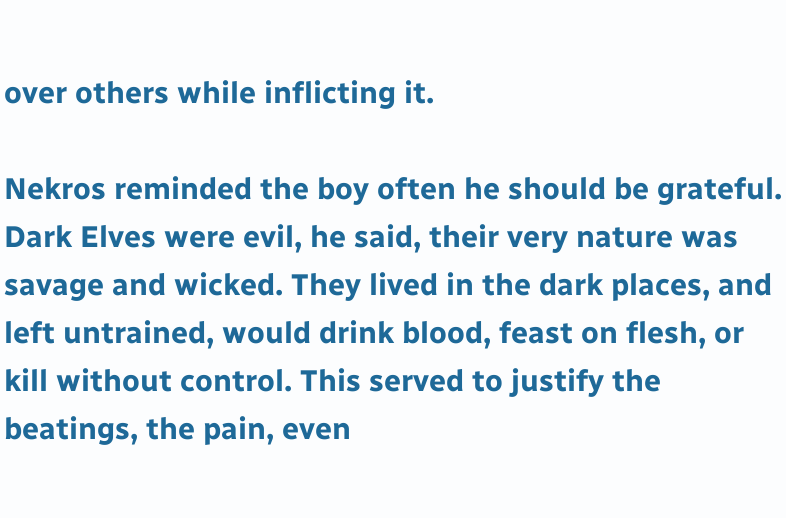over others while inflicting it.

Nekros reminded the boy often he should be grateful. Dark Elves were evil, he said, their very nature was savage and wicked. They lived in the dark places, and left untrained, would drink blood, feast on flesh, or kill without control. This served to justify the beatings, the pain, even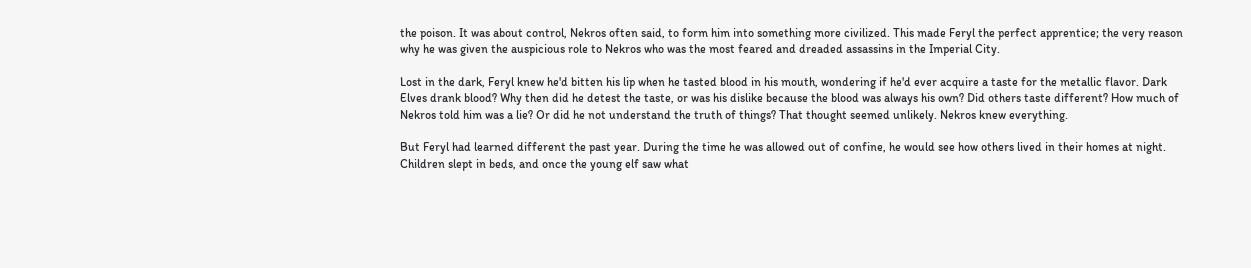the poison. It was about control, Nekros often said, to form him into something more civilized. This made Feryl the perfect apprentice; the very reason why he was given the auspicious role to Nekros who was the most feared and dreaded assassins in the Imperial City.

Lost in the dark, Feryl knew he'd bitten his lip when he tasted blood in his mouth, wondering if he'd ever acquire a taste for the metallic flavor. Dark Elves drank blood? Why then did he detest the taste, or was his dislike because the blood was always his own? Did others taste different? How much of Nekros told him was a lie? Or did he not understand the truth of things? That thought seemed unlikely. Nekros knew everything.

But Feryl had learned different the past year. During the time he was allowed out of confine, he would see how others lived in their homes at night. Children slept in beds, and once the young elf saw what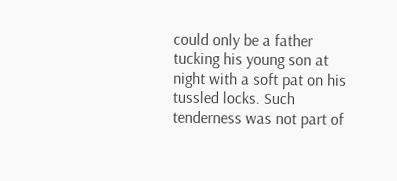could only be a father tucking his young son at night with a soft pat on his tussled locks. Such tenderness was not part of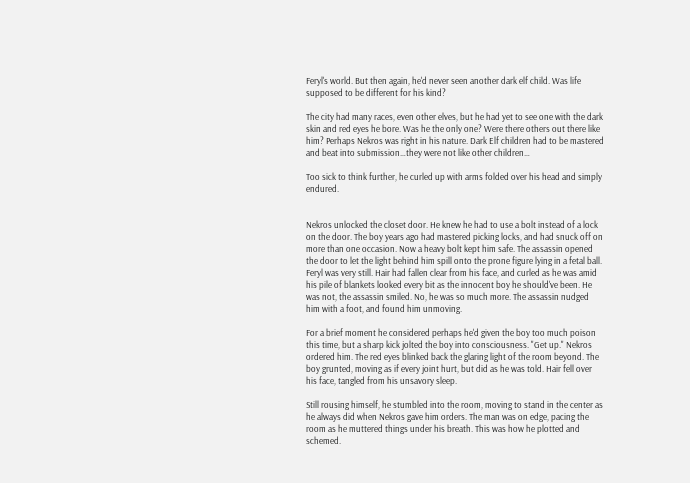Feryl's world. But then again, he'd never seen another dark elf child. Was life supposed to be different for his kind?

The city had many races, even other elves, but he had yet to see one with the dark skin and red eyes he bore. Was he the only one? Were there others out there like him? Perhaps Nekros was right in his nature. Dark Elf children had to be mastered and beat into submission…they were not like other children…

Too sick to think further, he curled up with arms folded over his head and simply endured.


Nekros unlocked the closet door. He knew he had to use a bolt instead of a lock on the door. The boy years ago had mastered picking locks, and had snuck off on more than one occasion. Now a heavy bolt kept him safe. The assassin opened the door to let the light behind him spill onto the prone figure lying in a fetal ball. Feryl was very still. Hair had fallen clear from his face, and curled as he was amid his pile of blankets looked every bit as the innocent boy he should've been. He was not, the assassin smiled. No, he was so much more. The assassin nudged him with a foot, and found him unmoving.

For a brief moment he considered perhaps he'd given the boy too much poison this time, but a sharp kick jolted the boy into consciousness. "Get up." Nekros ordered him. The red eyes blinked back the glaring light of the room beyond. The boy grunted, moving as if every joint hurt, but did as he was told. Hair fell over his face, tangled from his unsavory sleep.

Still rousing himself, he stumbled into the room, moving to stand in the center as he always did when Nekros gave him orders. The man was on edge, pacing the room as he muttered things under his breath. This was how he plotted and schemed.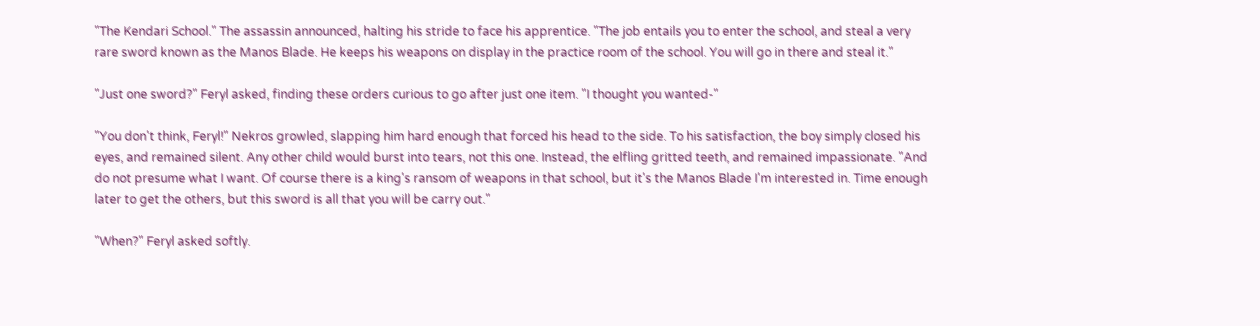"The Kendari School." The assassin announced, halting his stride to face his apprentice. "The job entails you to enter the school, and steal a very rare sword known as the Manos Blade. He keeps his weapons on display in the practice room of the school. You will go in there and steal it."

"Just one sword?" Feryl asked, finding these orders curious to go after just one item. "I thought you wanted-"

"You don't think, Feryl!" Nekros growled, slapping him hard enough that forced his head to the side. To his satisfaction, the boy simply closed his eyes, and remained silent. Any other child would burst into tears, not this one. Instead, the elfling gritted teeth, and remained impassionate. "And do not presume what I want. Of course there is a king's ransom of weapons in that school, but it's the Manos Blade I'm interested in. Time enough later to get the others, but this sword is all that you will be carry out."

"When?" Feryl asked softly.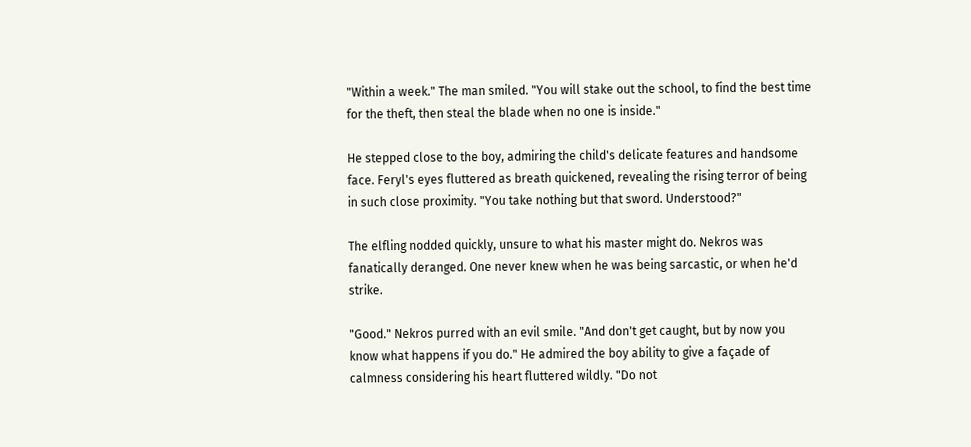"Within a week." The man smiled. "You will stake out the school, to find the best time for the theft, then steal the blade when no one is inside."

He stepped close to the boy, admiring the child's delicate features and handsome face. Feryl's eyes fluttered as breath quickened, revealing the rising terror of being in such close proximity. "You take nothing but that sword. Understood?"

The elfling nodded quickly, unsure to what his master might do. Nekros was fanatically deranged. One never knew when he was being sarcastic, or when he'd strike.

"Good." Nekros purred with an evil smile. "And don't get caught, but by now you know what happens if you do." He admired the boy ability to give a façade of calmness considering his heart fluttered wildly. "Do not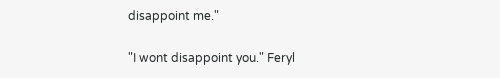disappoint me."

"I wont disappoint you." Feryl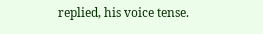replied, his voice tense.